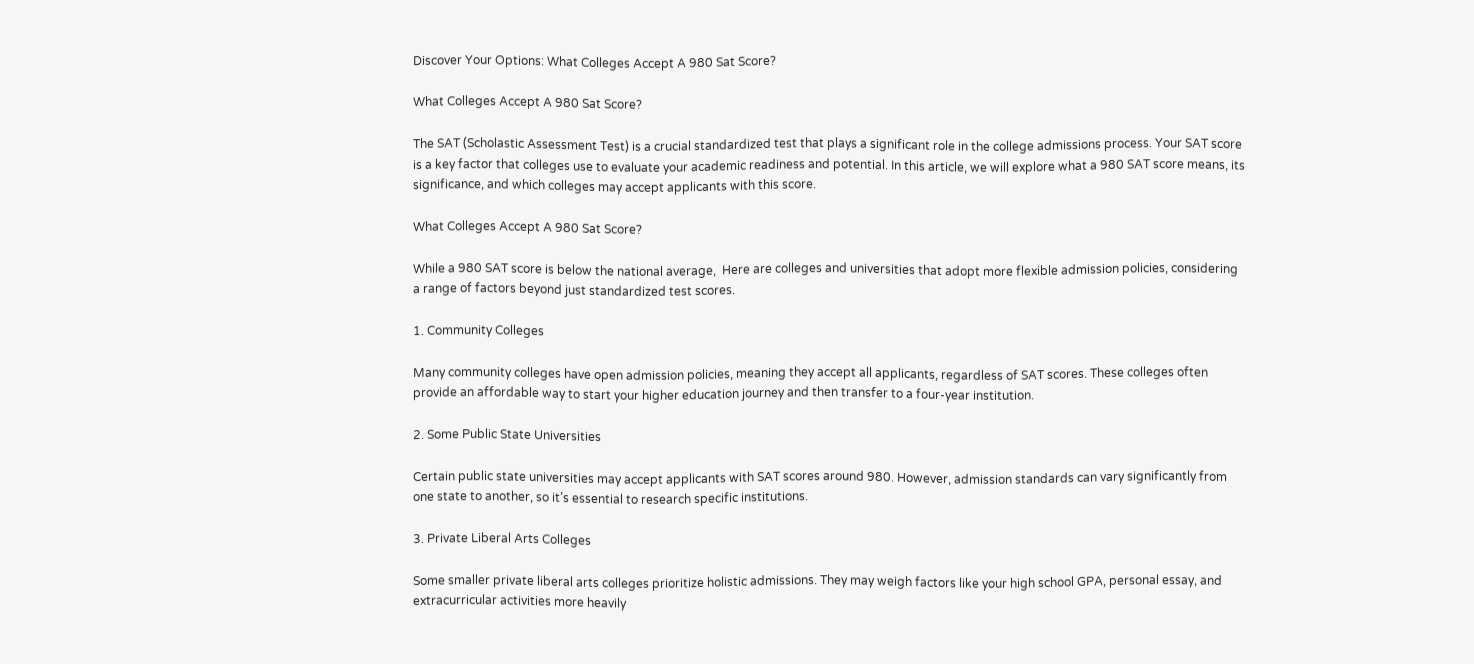Discover Your Options: What Colleges Accept A 980 Sat Score?

What Colleges Accept A 980 Sat Score?

The SAT (Scholastic Assessment Test) is a crucial standardized test that plays a significant role in the college admissions process. Your SAT score is a key factor that colleges use to evaluate your academic readiness and potential. In this article, we will explore what a 980 SAT score means, its significance, and which colleges may accept applicants with this score.

What Colleges Accept A 980 Sat Score?

While a 980 SAT score is below the national average,  Here are colleges and universities that adopt more flexible admission policies, considering a range of factors beyond just standardized test scores.

1. Community Colleges

Many community colleges have open admission policies, meaning they accept all applicants, regardless of SAT scores. These colleges often provide an affordable way to start your higher education journey and then transfer to a four-year institution.

2. Some Public State Universities

Certain public state universities may accept applicants with SAT scores around 980. However, admission standards can vary significantly from one state to another, so it’s essential to research specific institutions.

3. Private Liberal Arts Colleges

Some smaller private liberal arts colleges prioritize holistic admissions. They may weigh factors like your high school GPA, personal essay, and extracurricular activities more heavily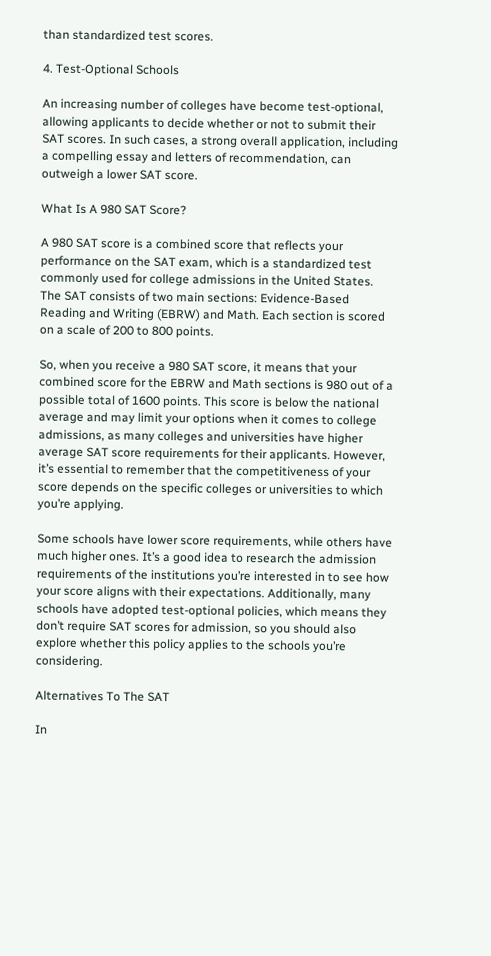than standardized test scores.

4. Test-Optional Schools

An increasing number of colleges have become test-optional, allowing applicants to decide whether or not to submit their SAT scores. In such cases, a strong overall application, including a compelling essay and letters of recommendation, can outweigh a lower SAT score.

What Is A 980 SAT Score?

A 980 SAT score is a combined score that reflects your performance on the SAT exam, which is a standardized test commonly used for college admissions in the United States. The SAT consists of two main sections: Evidence-Based Reading and Writing (EBRW) and Math. Each section is scored on a scale of 200 to 800 points.

So, when you receive a 980 SAT score, it means that your combined score for the EBRW and Math sections is 980 out of a possible total of 1600 points. This score is below the national average and may limit your options when it comes to college admissions, as many colleges and universities have higher average SAT score requirements for their applicants. However, it’s essential to remember that the competitiveness of your score depends on the specific colleges or universities to which you’re applying.

Some schools have lower score requirements, while others have much higher ones. It’s a good idea to research the admission requirements of the institutions you’re interested in to see how your score aligns with their expectations. Additionally, many schools have adopted test-optional policies, which means they don’t require SAT scores for admission, so you should also explore whether this policy applies to the schools you’re considering.

Alternatives To The SAT

In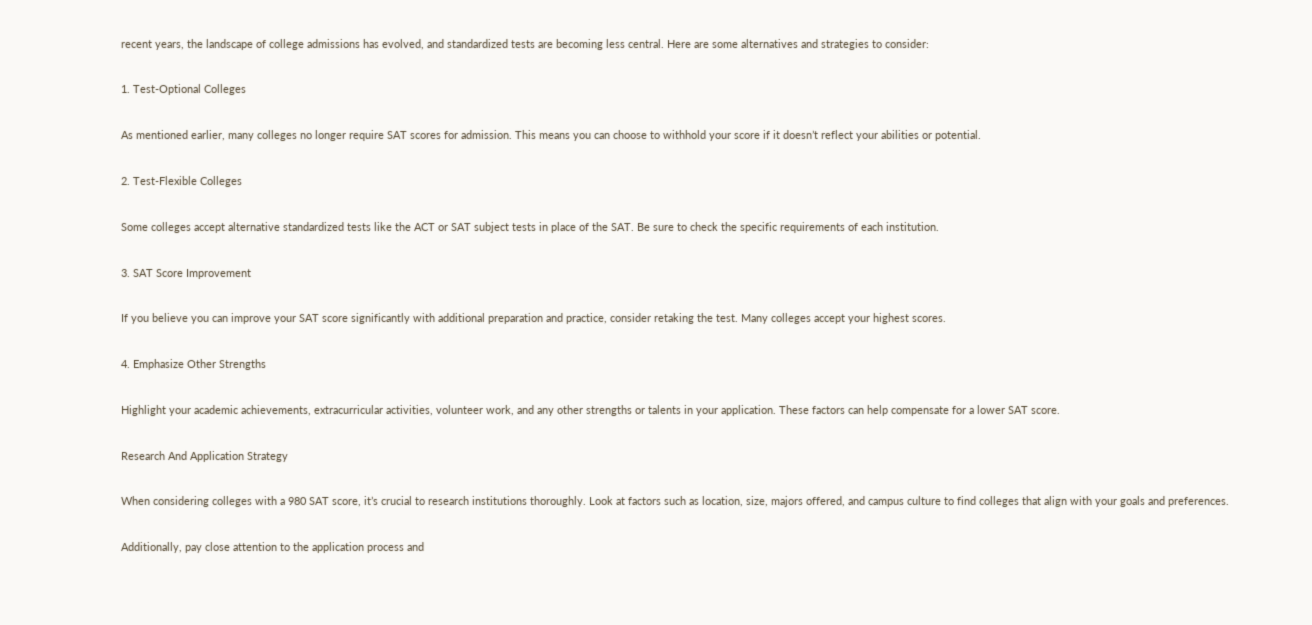recent years, the landscape of college admissions has evolved, and standardized tests are becoming less central. Here are some alternatives and strategies to consider:

1. Test-Optional Colleges

As mentioned earlier, many colleges no longer require SAT scores for admission. This means you can choose to withhold your score if it doesn’t reflect your abilities or potential.

2. Test-Flexible Colleges

Some colleges accept alternative standardized tests like the ACT or SAT subject tests in place of the SAT. Be sure to check the specific requirements of each institution.

3. SAT Score Improvement

If you believe you can improve your SAT score significantly with additional preparation and practice, consider retaking the test. Many colleges accept your highest scores.

4. Emphasize Other Strengths

Highlight your academic achievements, extracurricular activities, volunteer work, and any other strengths or talents in your application. These factors can help compensate for a lower SAT score.

Research And Application Strategy

When considering colleges with a 980 SAT score, it’s crucial to research institutions thoroughly. Look at factors such as location, size, majors offered, and campus culture to find colleges that align with your goals and preferences.

Additionally, pay close attention to the application process and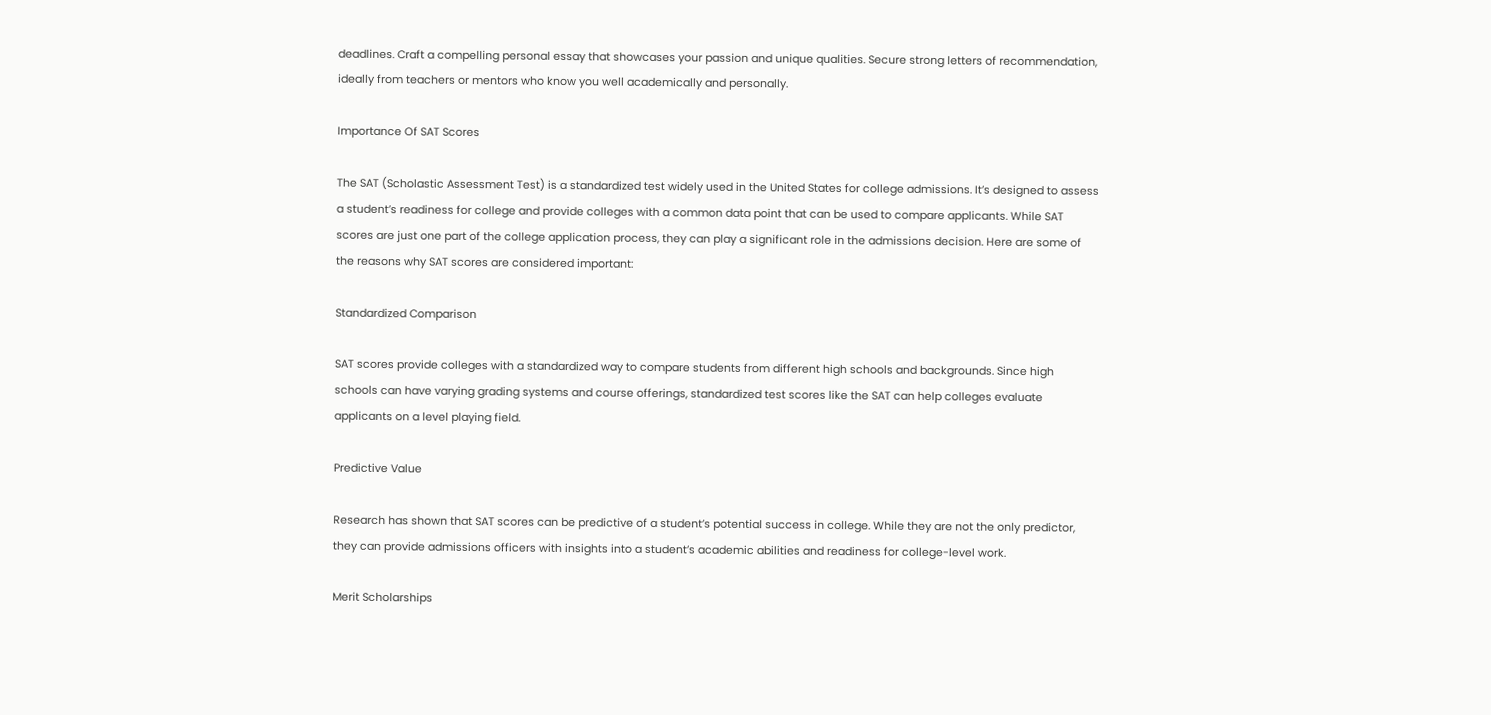deadlines. Craft a compelling personal essay that showcases your passion and unique qualities. Secure strong letters of recommendation, ideally from teachers or mentors who know you well academically and personally.

Importance Of SAT Scores

The SAT (Scholastic Assessment Test) is a standardized test widely used in the United States for college admissions. It’s designed to assess a student’s readiness for college and provide colleges with a common data point that can be used to compare applicants. While SAT scores are just one part of the college application process, they can play a significant role in the admissions decision. Here are some of the reasons why SAT scores are considered important:

Standardized Comparison

SAT scores provide colleges with a standardized way to compare students from different high schools and backgrounds. Since high schools can have varying grading systems and course offerings, standardized test scores like the SAT can help colleges evaluate applicants on a level playing field.

Predictive Value

Research has shown that SAT scores can be predictive of a student’s potential success in college. While they are not the only predictor, they can provide admissions officers with insights into a student’s academic abilities and readiness for college-level work.

Merit Scholarships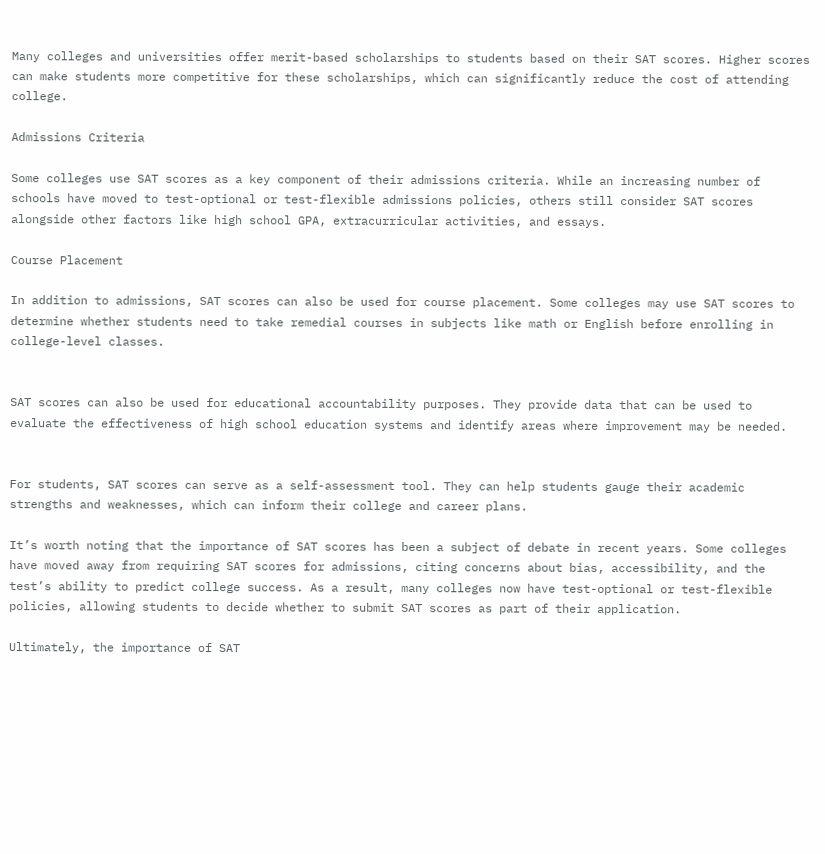Many colleges and universities offer merit-based scholarships to students based on their SAT scores. Higher scores can make students more competitive for these scholarships, which can significantly reduce the cost of attending college.

Admissions Criteria

Some colleges use SAT scores as a key component of their admissions criteria. While an increasing number of schools have moved to test-optional or test-flexible admissions policies, others still consider SAT scores alongside other factors like high school GPA, extracurricular activities, and essays.

Course Placement

In addition to admissions, SAT scores can also be used for course placement. Some colleges may use SAT scores to determine whether students need to take remedial courses in subjects like math or English before enrolling in college-level classes.


SAT scores can also be used for educational accountability purposes. They provide data that can be used to evaluate the effectiveness of high school education systems and identify areas where improvement may be needed.


For students, SAT scores can serve as a self-assessment tool. They can help students gauge their academic strengths and weaknesses, which can inform their college and career plans.

It’s worth noting that the importance of SAT scores has been a subject of debate in recent years. Some colleges have moved away from requiring SAT scores for admissions, citing concerns about bias, accessibility, and the test’s ability to predict college success. As a result, many colleges now have test-optional or test-flexible policies, allowing students to decide whether to submit SAT scores as part of their application.

Ultimately, the importance of SAT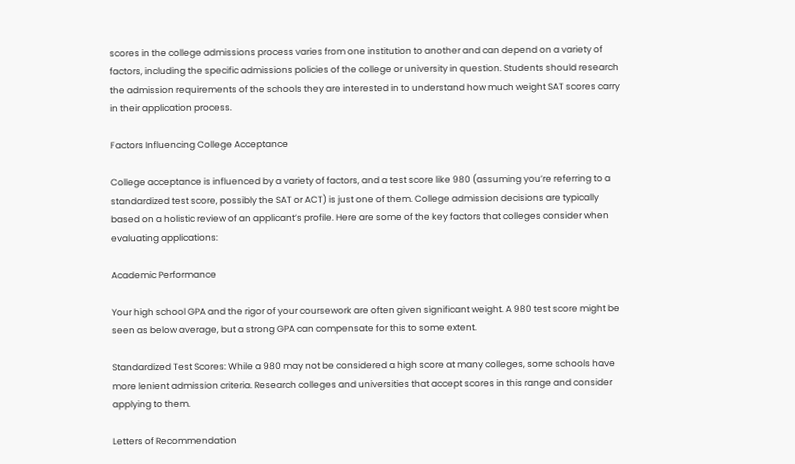scores in the college admissions process varies from one institution to another and can depend on a variety of factors, including the specific admissions policies of the college or university in question. Students should research the admission requirements of the schools they are interested in to understand how much weight SAT scores carry in their application process.

Factors Influencing College Acceptance

College acceptance is influenced by a variety of factors, and a test score like 980 (assuming you’re referring to a standardized test score, possibly the SAT or ACT) is just one of them. College admission decisions are typically based on a holistic review of an applicant’s profile. Here are some of the key factors that colleges consider when evaluating applications:

Academic Performance

Your high school GPA and the rigor of your coursework are often given significant weight. A 980 test score might be seen as below average, but a strong GPA can compensate for this to some extent.

Standardized Test Scores: While a 980 may not be considered a high score at many colleges, some schools have more lenient admission criteria. Research colleges and universities that accept scores in this range and consider applying to them.

Letters of Recommendation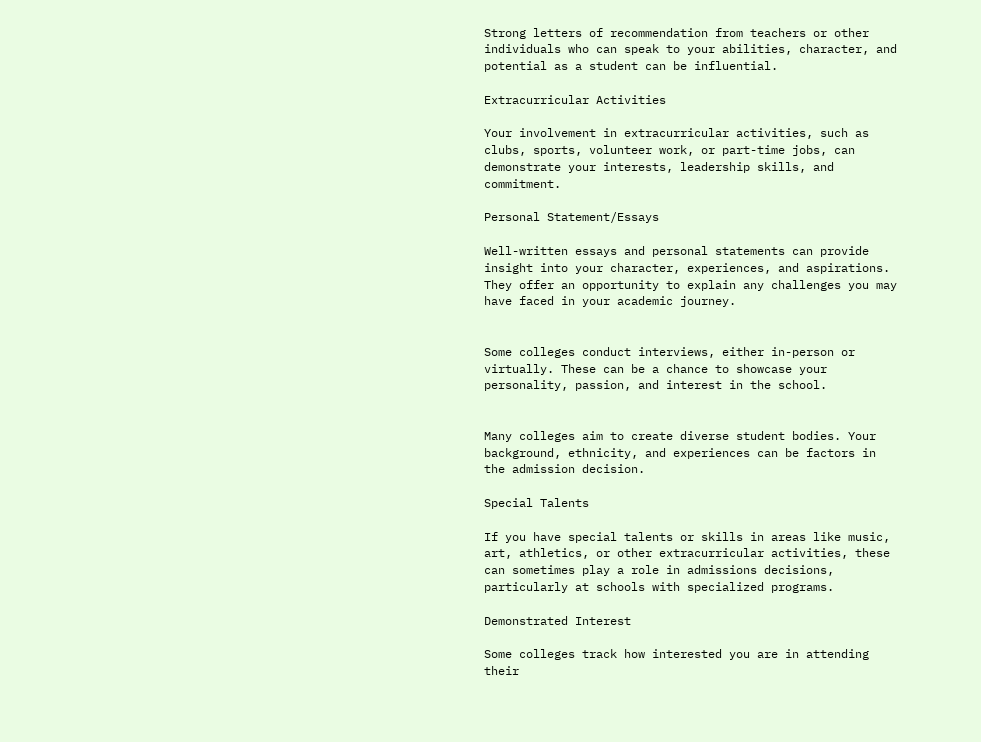Strong letters of recommendation from teachers or other individuals who can speak to your abilities, character, and potential as a student can be influential.

Extracurricular Activities

Your involvement in extracurricular activities, such as clubs, sports, volunteer work, or part-time jobs, can demonstrate your interests, leadership skills, and commitment.

Personal Statement/Essays

Well-written essays and personal statements can provide insight into your character, experiences, and aspirations. They offer an opportunity to explain any challenges you may have faced in your academic journey.


Some colleges conduct interviews, either in-person or virtually. These can be a chance to showcase your personality, passion, and interest in the school.


Many colleges aim to create diverse student bodies. Your background, ethnicity, and experiences can be factors in the admission decision.

Special Talents

If you have special talents or skills in areas like music, art, athletics, or other extracurricular activities, these can sometimes play a role in admissions decisions, particularly at schools with specialized programs.

Demonstrated Interest

Some colleges track how interested you are in attending their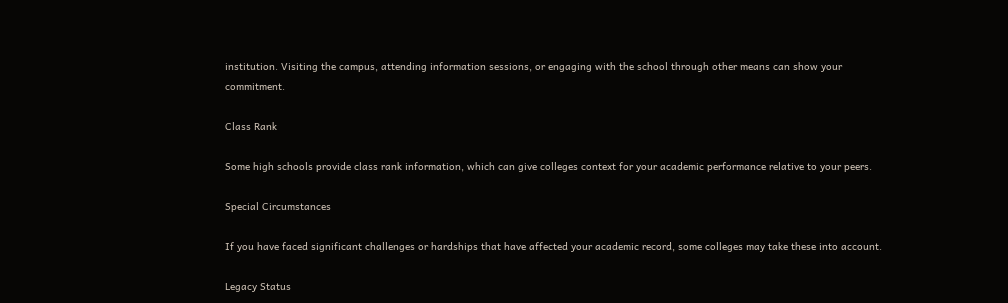institution. Visiting the campus, attending information sessions, or engaging with the school through other means can show your commitment.

Class Rank

Some high schools provide class rank information, which can give colleges context for your academic performance relative to your peers.

Special Circumstances

If you have faced significant challenges or hardships that have affected your academic record, some colleges may take these into account.

Legacy Status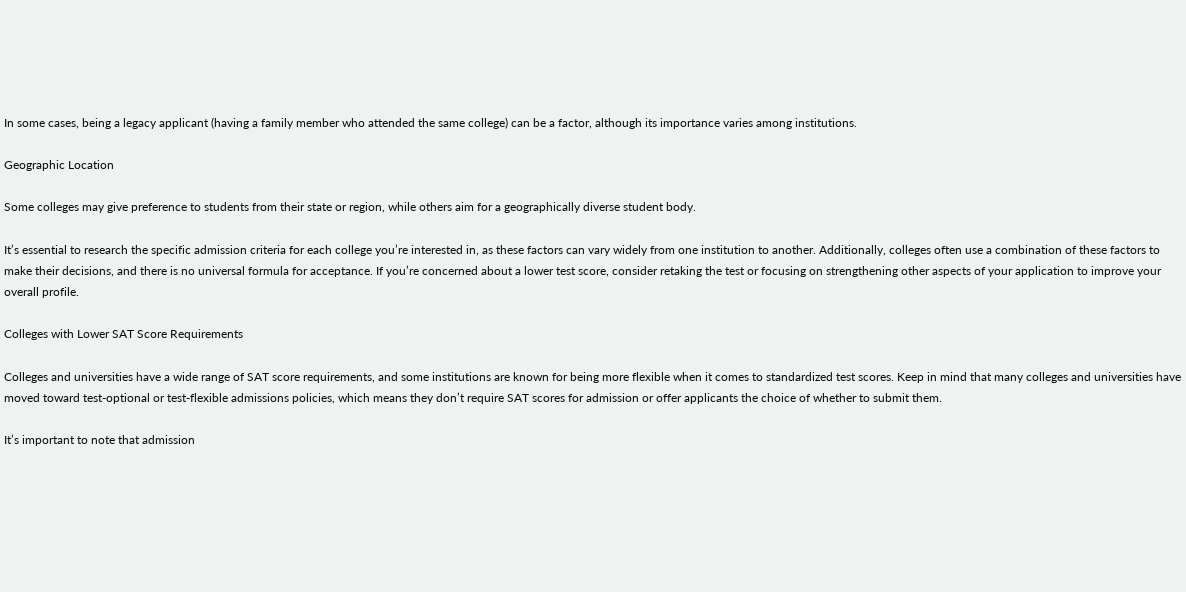In some cases, being a legacy applicant (having a family member who attended the same college) can be a factor, although its importance varies among institutions.

Geographic Location

Some colleges may give preference to students from their state or region, while others aim for a geographically diverse student body.

It’s essential to research the specific admission criteria for each college you’re interested in, as these factors can vary widely from one institution to another. Additionally, colleges often use a combination of these factors to make their decisions, and there is no universal formula for acceptance. If you’re concerned about a lower test score, consider retaking the test or focusing on strengthening other aspects of your application to improve your overall profile.

Colleges with Lower SAT Score Requirements

Colleges and universities have a wide range of SAT score requirements, and some institutions are known for being more flexible when it comes to standardized test scores. Keep in mind that many colleges and universities have moved toward test-optional or test-flexible admissions policies, which means they don’t require SAT scores for admission or offer applicants the choice of whether to submit them.

It’s important to note that admission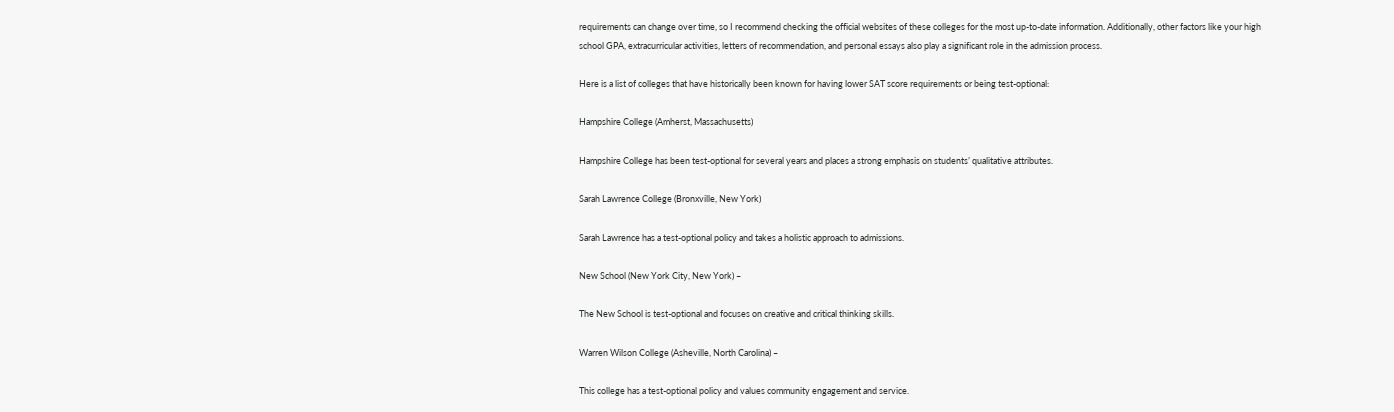requirements can change over time, so I recommend checking the official websites of these colleges for the most up-to-date information. Additionally, other factors like your high school GPA, extracurricular activities, letters of recommendation, and personal essays also play a significant role in the admission process.

Here is a list of colleges that have historically been known for having lower SAT score requirements or being test-optional:

Hampshire College (Amherst, Massachusetts)

Hampshire College has been test-optional for several years and places a strong emphasis on students’ qualitative attributes.

Sarah Lawrence College (Bronxville, New York)

Sarah Lawrence has a test-optional policy and takes a holistic approach to admissions.

New School (New York City, New York) –

The New School is test-optional and focuses on creative and critical thinking skills.

Warren Wilson College (Asheville, North Carolina) –

This college has a test-optional policy and values community engagement and service.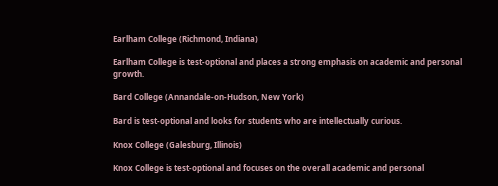Earlham College (Richmond, Indiana)

Earlham College is test-optional and places a strong emphasis on academic and personal growth.

Bard College (Annandale-on-Hudson, New York)

Bard is test-optional and looks for students who are intellectually curious.

Knox College (Galesburg, Illinois)

Knox College is test-optional and focuses on the overall academic and personal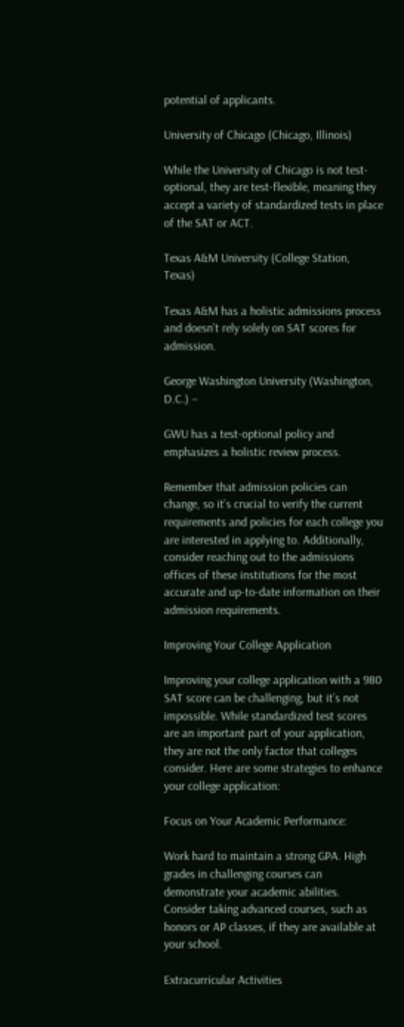potential of applicants.

University of Chicago (Chicago, Illinois)

While the University of Chicago is not test-optional, they are test-flexible, meaning they accept a variety of standardized tests in place of the SAT or ACT.

Texas A&M University (College Station, Texas)

Texas A&M has a holistic admissions process and doesn’t rely solely on SAT scores for admission.

George Washington University (Washington, D.C.) –

GWU has a test-optional policy and emphasizes a holistic review process.

Remember that admission policies can change, so it’s crucial to verify the current requirements and policies for each college you are interested in applying to. Additionally, consider reaching out to the admissions offices of these institutions for the most accurate and up-to-date information on their admission requirements.

Improving Your College Application

Improving your college application with a 980 SAT score can be challenging, but it’s not impossible. While standardized test scores are an important part of your application, they are not the only factor that colleges consider. Here are some strategies to enhance your college application:

Focus on Your Academic Performance:

Work hard to maintain a strong GPA. High grades in challenging courses can demonstrate your academic abilities.
Consider taking advanced courses, such as honors or AP classes, if they are available at your school.

Extracurricular Activities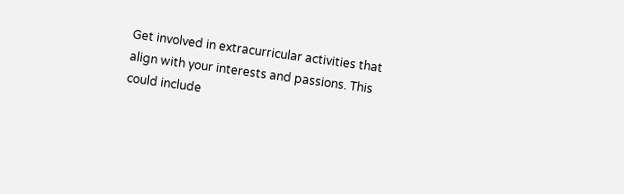Get involved in extracurricular activities that align with your interests and passions. This could include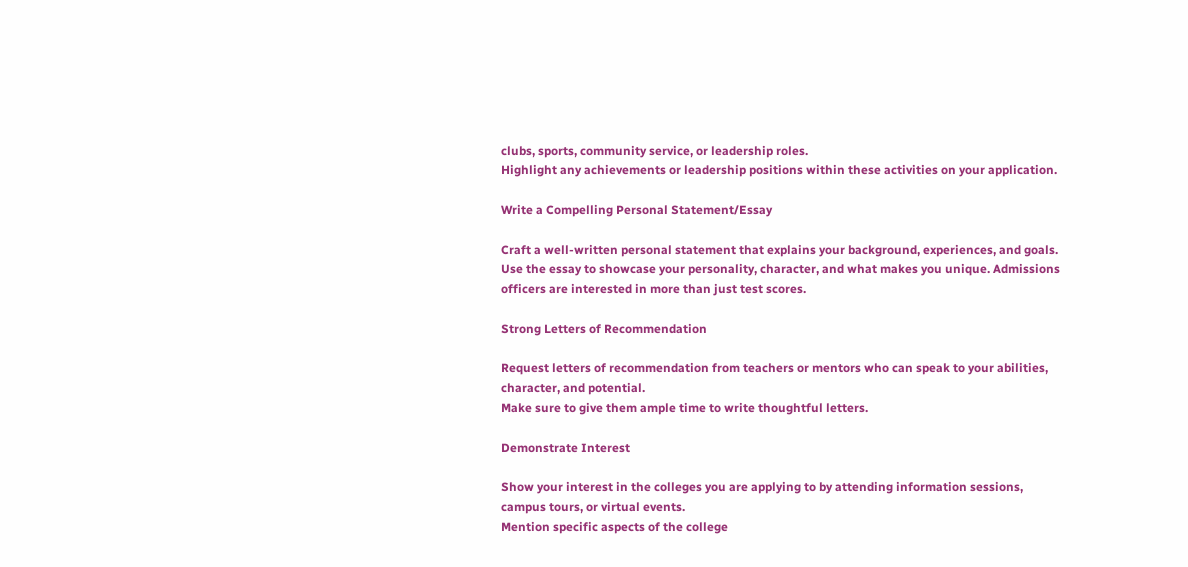clubs, sports, community service, or leadership roles.
Highlight any achievements or leadership positions within these activities on your application.

Write a Compelling Personal Statement/Essay

Craft a well-written personal statement that explains your background, experiences, and goals.
Use the essay to showcase your personality, character, and what makes you unique. Admissions officers are interested in more than just test scores.

Strong Letters of Recommendation

Request letters of recommendation from teachers or mentors who can speak to your abilities, character, and potential.
Make sure to give them ample time to write thoughtful letters.

Demonstrate Interest

Show your interest in the colleges you are applying to by attending information sessions, campus tours, or virtual events.
Mention specific aspects of the college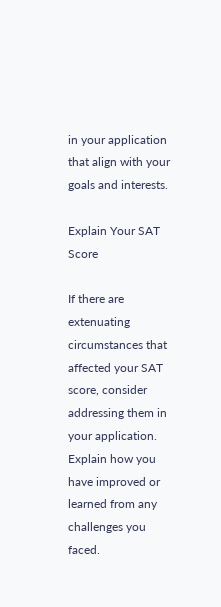in your application that align with your goals and interests.

Explain Your SAT Score

If there are extenuating circumstances that affected your SAT score, consider addressing them in your application.
Explain how you have improved or learned from any challenges you faced.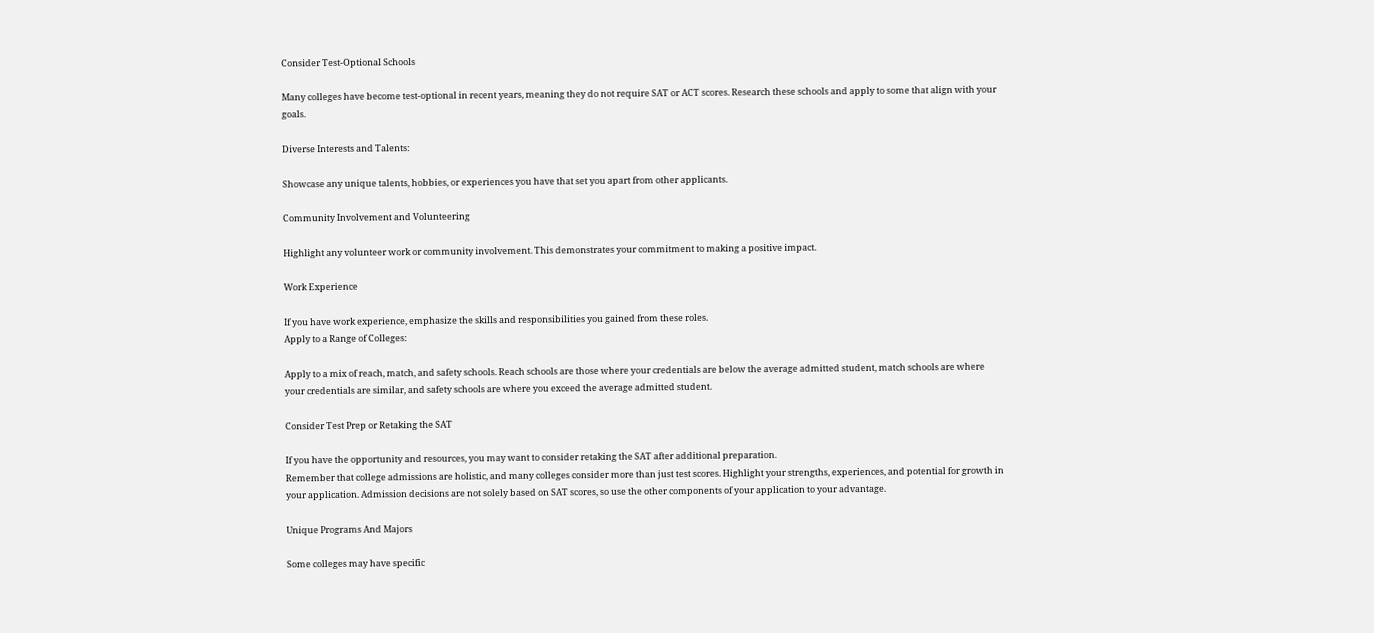Consider Test-Optional Schools

Many colleges have become test-optional in recent years, meaning they do not require SAT or ACT scores. Research these schools and apply to some that align with your goals.

Diverse Interests and Talents:

Showcase any unique talents, hobbies, or experiences you have that set you apart from other applicants.

Community Involvement and Volunteering

Highlight any volunteer work or community involvement. This demonstrates your commitment to making a positive impact.

Work Experience

If you have work experience, emphasize the skills and responsibilities you gained from these roles.
Apply to a Range of Colleges:

Apply to a mix of reach, match, and safety schools. Reach schools are those where your credentials are below the average admitted student, match schools are where your credentials are similar, and safety schools are where you exceed the average admitted student.

Consider Test Prep or Retaking the SAT

If you have the opportunity and resources, you may want to consider retaking the SAT after additional preparation.
Remember that college admissions are holistic, and many colleges consider more than just test scores. Highlight your strengths, experiences, and potential for growth in your application. Admission decisions are not solely based on SAT scores, so use the other components of your application to your advantage.

Unique Programs And Majors

Some colleges may have specific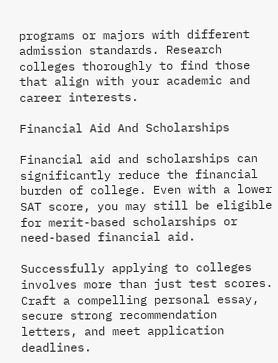programs or majors with different admission standards. Research colleges thoroughly to find those that align with your academic and career interests.

Financial Aid And Scholarships

Financial aid and scholarships can significantly reduce the financial burden of college. Even with a lower SAT score, you may still be eligible for merit-based scholarships or need-based financial aid.

Successfully applying to colleges involves more than just test scores. Craft a compelling personal essay, secure strong recommendation letters, and meet application deadlines.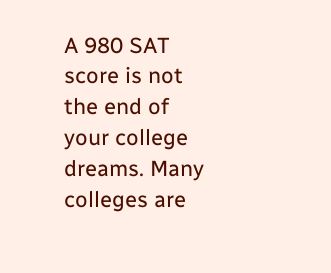A 980 SAT score is not the end of your college dreams. Many colleges are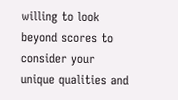willing to look beyond scores to consider your unique qualities and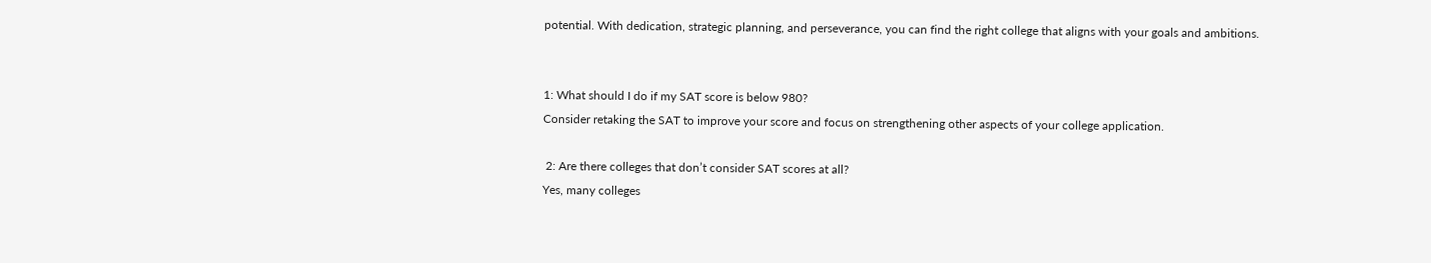potential. With dedication, strategic planning, and perseverance, you can find the right college that aligns with your goals and ambitions.


1: What should I do if my SAT score is below 980?
Consider retaking the SAT to improve your score and focus on strengthening other aspects of your college application.

 2: Are there colleges that don’t consider SAT scores at all?
Yes, many colleges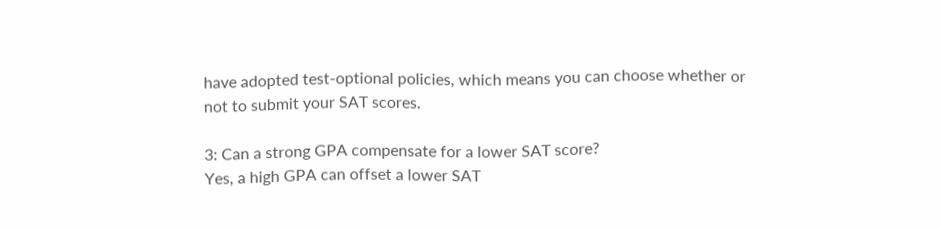have adopted test-optional policies, which means you can choose whether or not to submit your SAT scores.

3: Can a strong GPA compensate for a lower SAT score?
Yes, a high GPA can offset a lower SAT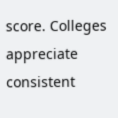score. Colleges appreciate consistent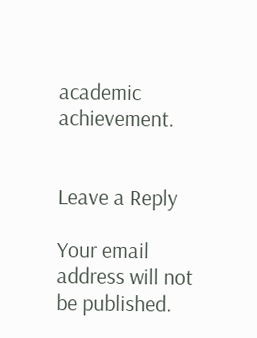academic achievement.


Leave a Reply

Your email address will not be published.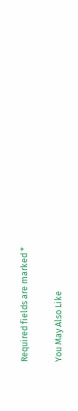Required fields are marked *

You May Also Like